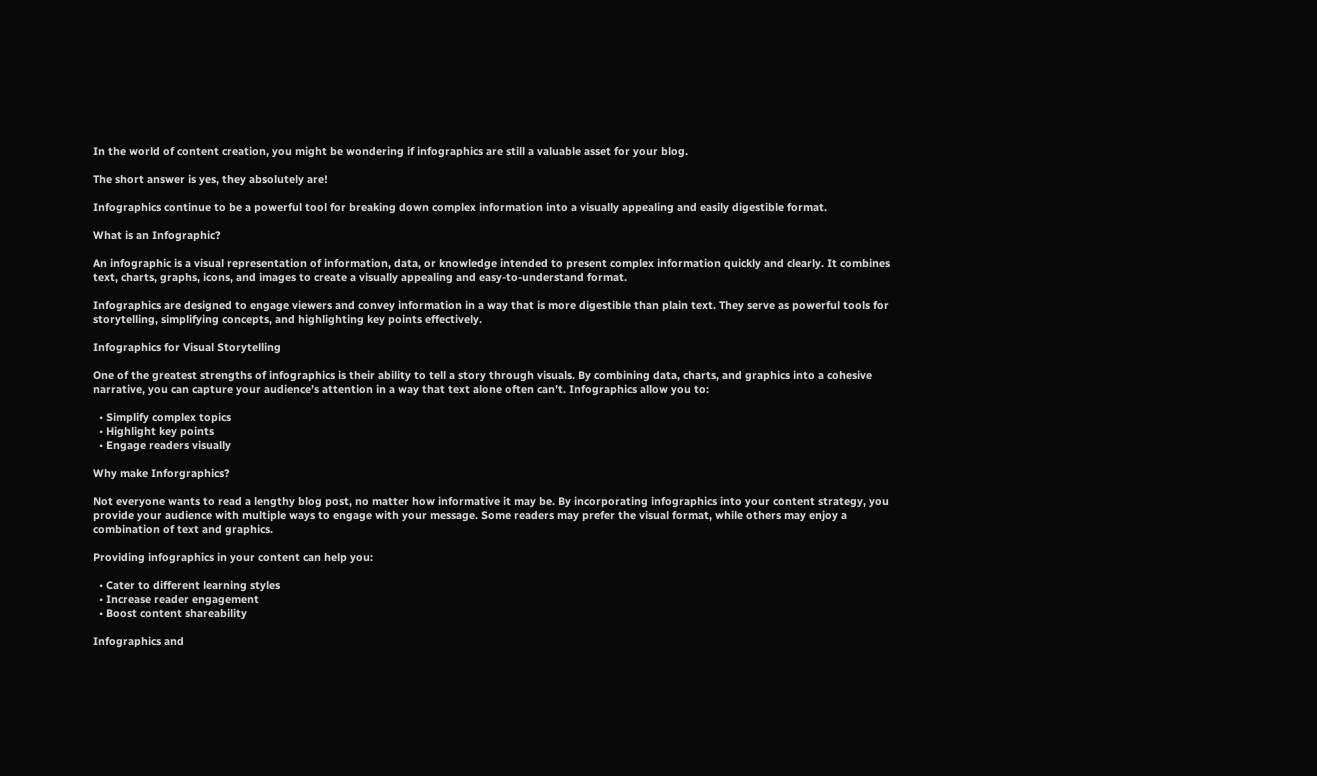In the world of content creation, you might be wondering if infographics are still a valuable asset for your blog.

The short answer is yes, they absolutely are!

Infographics continue to be a powerful tool for breaking down complex information into a visually appealing and easily digestible format.

What is an Infographic?

An infographic is a visual representation of information, data, or knowledge intended to present complex information quickly and clearly. It combines text, charts, graphs, icons, and images to create a visually appealing and easy-to-understand format.

Infographics are designed to engage viewers and convey information in a way that is more digestible than plain text. They serve as powerful tools for storytelling, simplifying concepts, and highlighting key points effectively.

Infographics for Visual Storytelling

One of the greatest strengths of infographics is their ability to tell a story through visuals. By combining data, charts, and graphics into a cohesive narrative, you can capture your audience’s attention in a way that text alone often can’t. Infographics allow you to:

  • Simplify complex topics
  • Highlight key points
  • Engage readers visually

Why make Inforgraphics?

Not everyone wants to read a lengthy blog post, no matter how informative it may be. By incorporating infographics into your content strategy, you provide your audience with multiple ways to engage with your message. Some readers may prefer the visual format, while others may enjoy a combination of text and graphics.

Providing infographics in your content can help you:

  • Cater to different learning styles
  • Increase reader engagement
  • Boost content shareability

Infographics and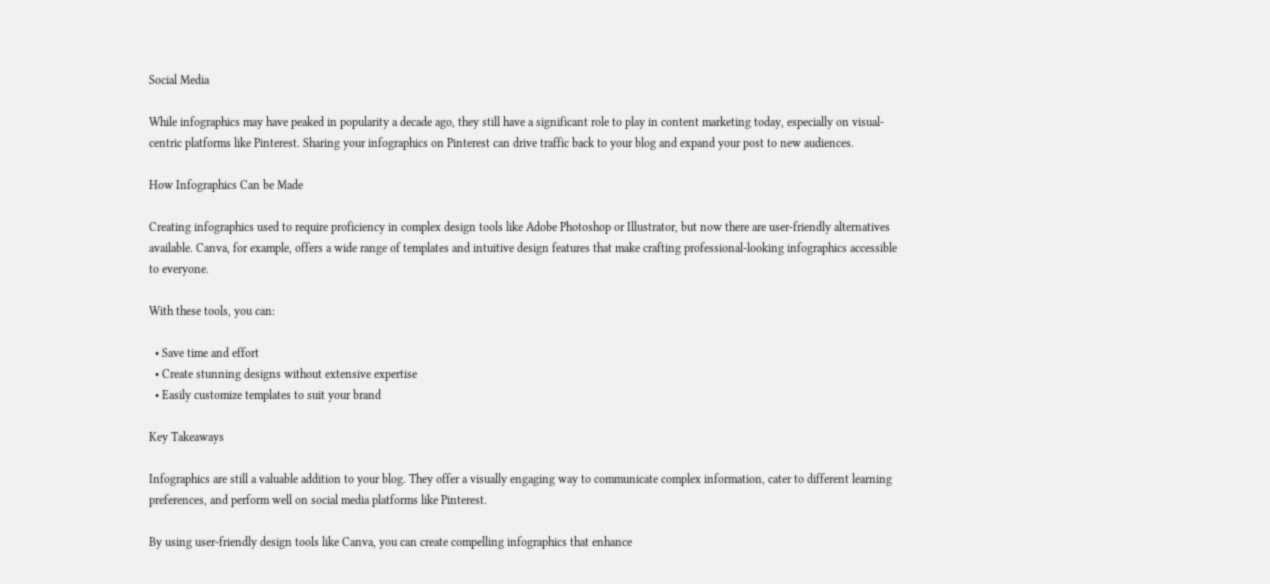Social Media

While infographics may have peaked in popularity a decade ago, they still have a significant role to play in content marketing today, especially on visual-centric platforms like Pinterest. Sharing your infographics on Pinterest can drive traffic back to your blog and expand your post to new audiences.

How Infographics Can be Made

Creating infographics used to require proficiency in complex design tools like Adobe Photoshop or Illustrator, but now there are user-friendly alternatives available. Canva, for example, offers a wide range of templates and intuitive design features that make crafting professional-looking infographics accessible to everyone.

With these tools, you can:

  • Save time and effort
  • Create stunning designs without extensive expertise
  • Easily customize templates to suit your brand

Key Takeaways

Infographics are still a valuable addition to your blog. They offer a visually engaging way to communicate complex information, cater to different learning preferences, and perform well on social media platforms like Pinterest.

By using user-friendly design tools like Canva, you can create compelling infographics that enhance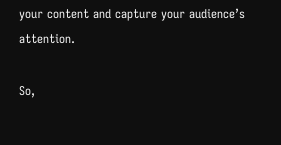your content and capture your audience’s attention.

So,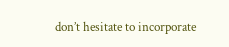don’t hesitate to incorporate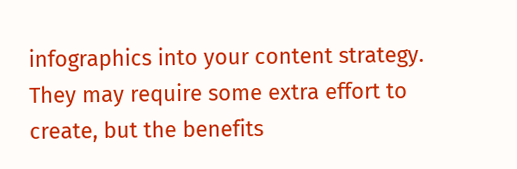infographics into your content strategy. They may require some extra effort to create, but the benefits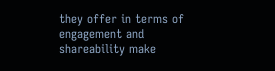they offer in terms of engagement and shareability make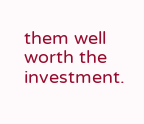them well worth the investment.